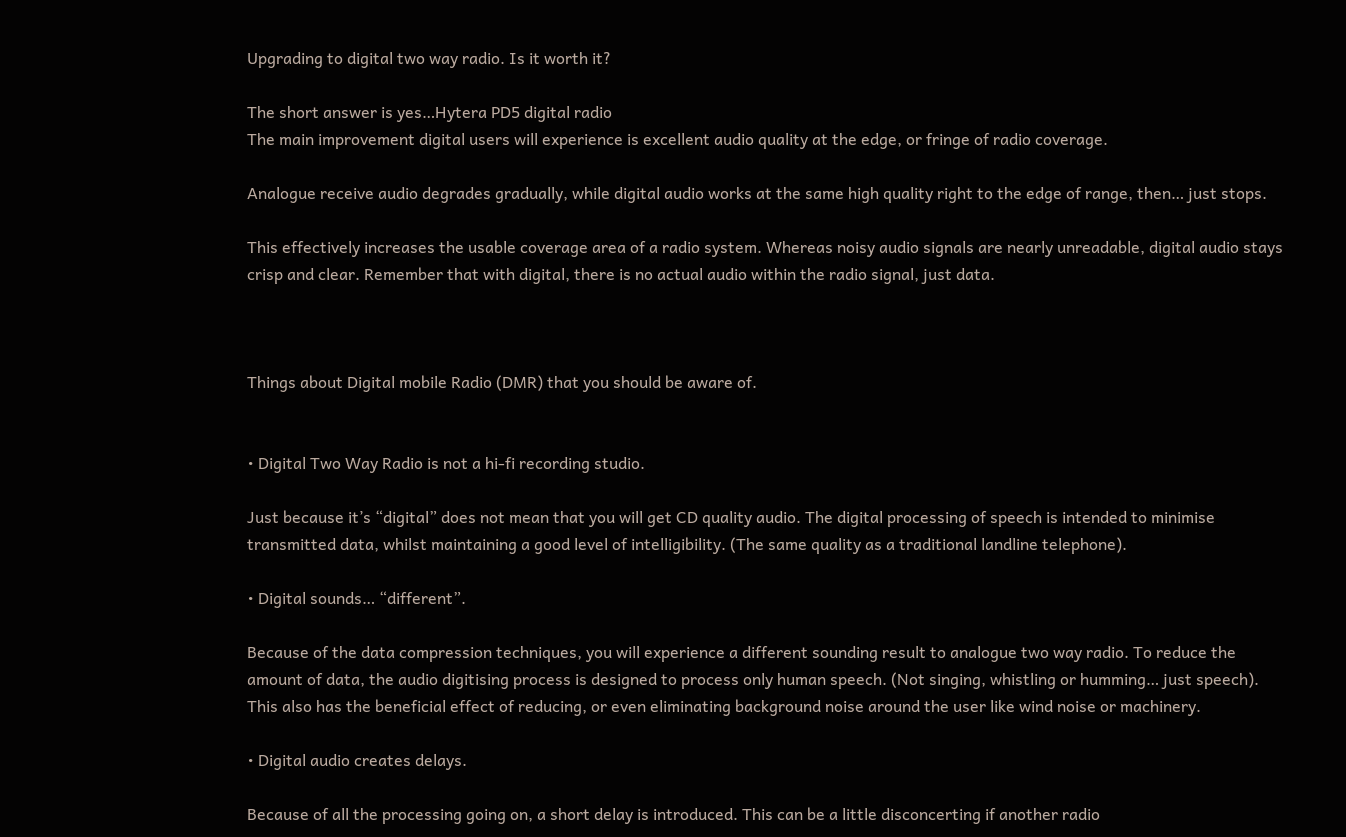Upgrading to digital two way radio. Is it worth it?

The short answer is yes…Hytera PD5 digital radio
The main improvement digital users will experience is excellent audio quality at the edge, or fringe of radio coverage.

Analogue receive audio degrades gradually, while digital audio works at the same high quality right to the edge of range, then… just stops.

This effectively increases the usable coverage area of a radio system. Whereas noisy audio signals are nearly unreadable, digital audio stays crisp and clear. Remember that with digital, there is no actual audio within the radio signal, just data.



Things about Digital mobile Radio (DMR) that you should be aware of.


• Digital Two Way Radio is not a hi-fi recording studio.

Just because it’s “digital” does not mean that you will get CD quality audio. The digital processing of speech is intended to minimise transmitted data, whilst maintaining a good level of intelligibility. (The same quality as a traditional landline telephone).

• Digital sounds… “different”.

Because of the data compression techniques, you will experience a different sounding result to analogue two way radio. To reduce the amount of data, the audio digitising process is designed to process only human speech. (Not singing, whistling or humming… just speech). This also has the beneficial effect of reducing, or even eliminating background noise around the user like wind noise or machinery.

• Digital audio creates delays.

Because of all the processing going on, a short delay is introduced. This can be a little disconcerting if another radio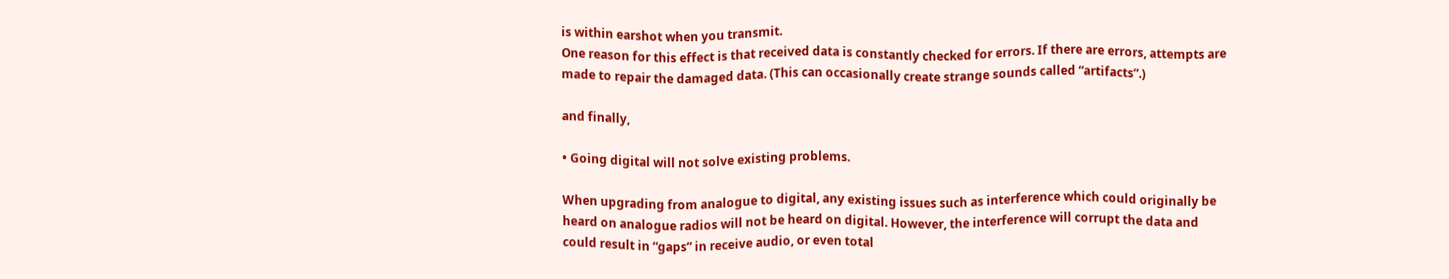is within earshot when you transmit.
One reason for this effect is that received data is constantly checked for errors. If there are errors, attempts are made to repair the damaged data. (This can occasionally create strange sounds called “artifacts”.)

and finally,

• Going digital will not solve existing problems.

When upgrading from analogue to digital, any existing issues such as interference which could originally be heard on analogue radios will not be heard on digital. However, the interference will corrupt the data and could result in “gaps” in receive audio, or even total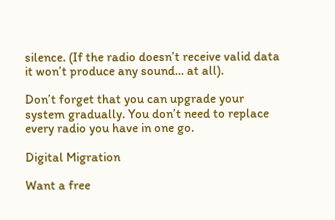silence. (If the radio doesn’t receive valid data it won’t produce any sound… at all).

Don’t forget that you can upgrade your system gradually. You don’t need to replace every radio you have in one go.

Digital Migration

Want a free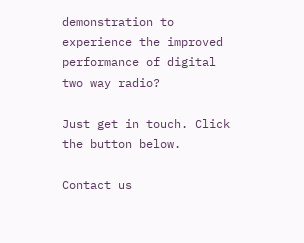demonstration to experience the improved performance of digital two way radio?

Just get in touch. Click the button below.

Contact us